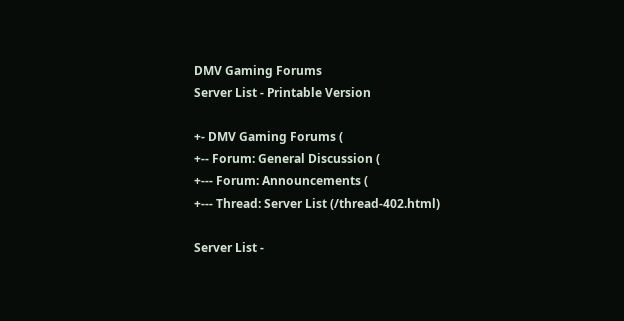DMV Gaming Forums
Server List - Printable Version

+- DMV Gaming Forums (
+-- Forum: General Discussion (
+--- Forum: Announcements (
+--- Thread: Server List (/thread-402.html)

Server List -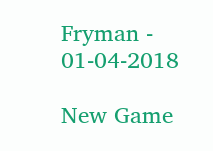Fryman - 01-04-2018

New Game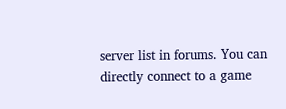server list in forums. You can directly connect to a game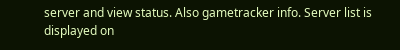server and view status. Also gametracker info. Server list is displayed on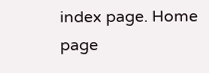index page. Home page